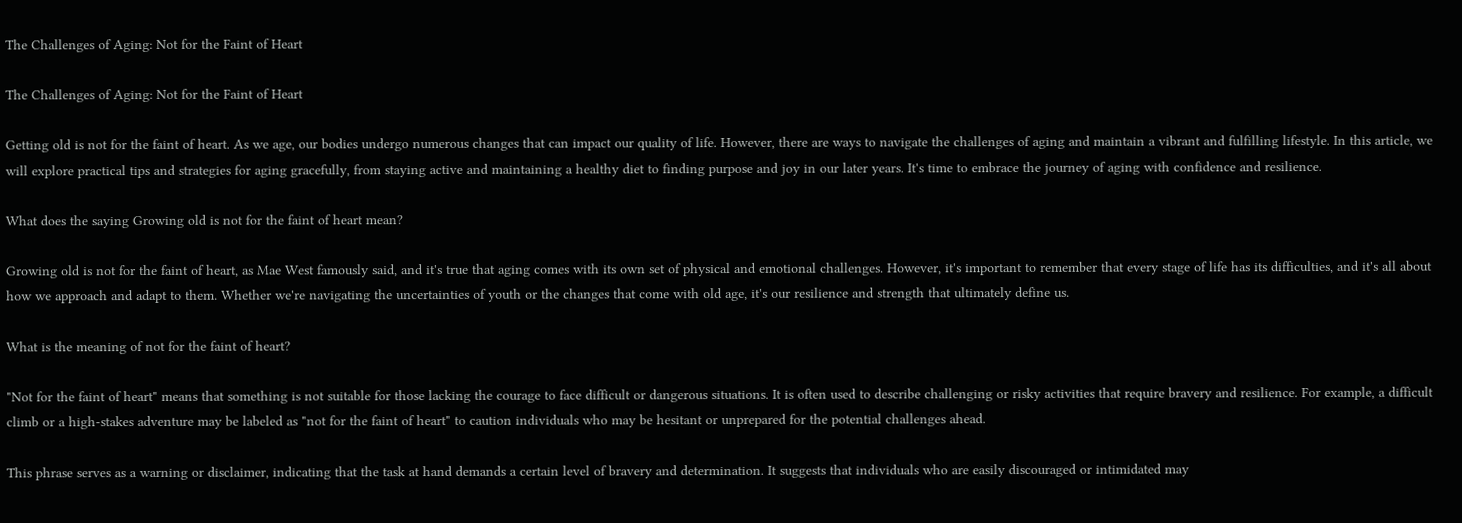The Challenges of Aging: Not for the Faint of Heart

The Challenges of Aging: Not for the Faint of Heart

Getting old is not for the faint of heart. As we age, our bodies undergo numerous changes that can impact our quality of life. However, there are ways to navigate the challenges of aging and maintain a vibrant and fulfilling lifestyle. In this article, we will explore practical tips and strategies for aging gracefully, from staying active and maintaining a healthy diet to finding purpose and joy in our later years. It's time to embrace the journey of aging with confidence and resilience.

What does the saying Growing old is not for the faint of heart mean?

Growing old is not for the faint of heart, as Mae West famously said, and it's true that aging comes with its own set of physical and emotional challenges. However, it's important to remember that every stage of life has its difficulties, and it's all about how we approach and adapt to them. Whether we're navigating the uncertainties of youth or the changes that come with old age, it's our resilience and strength that ultimately define us.

What is the meaning of not for the faint of heart?

"Not for the faint of heart" means that something is not suitable for those lacking the courage to face difficult or dangerous situations. It is often used to describe challenging or risky activities that require bravery and resilience. For example, a difficult climb or a high-stakes adventure may be labeled as "not for the faint of heart" to caution individuals who may be hesitant or unprepared for the potential challenges ahead.

This phrase serves as a warning or disclaimer, indicating that the task at hand demands a certain level of bravery and determination. It suggests that individuals who are easily discouraged or intimidated may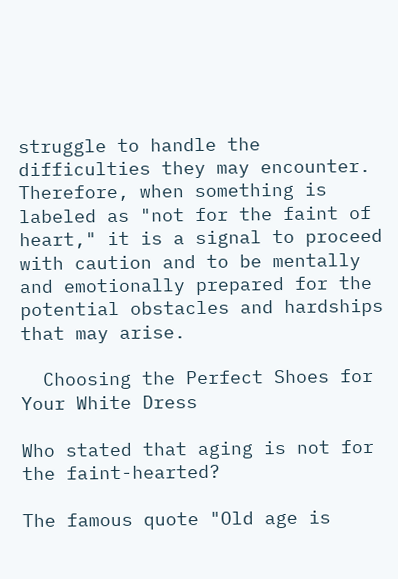struggle to handle the difficulties they may encounter. Therefore, when something is labeled as "not for the faint of heart," it is a signal to proceed with caution and to be mentally and emotionally prepared for the potential obstacles and hardships that may arise.

  Choosing the Perfect Shoes for Your White Dress

Who stated that aging is not for the faint-hearted?

The famous quote "Old age is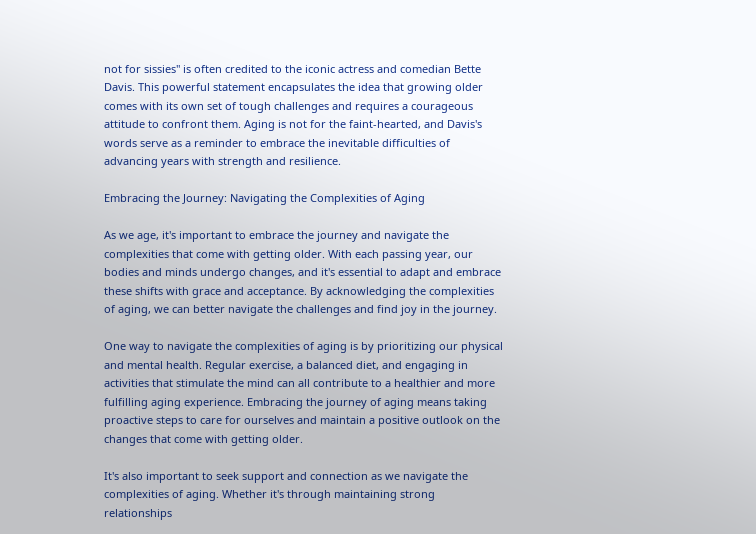not for sissies" is often credited to the iconic actress and comedian Bette Davis. This powerful statement encapsulates the idea that growing older comes with its own set of tough challenges and requires a courageous attitude to confront them. Aging is not for the faint-hearted, and Davis's words serve as a reminder to embrace the inevitable difficulties of advancing years with strength and resilience.

Embracing the Journey: Navigating the Complexities of Aging

As we age, it's important to embrace the journey and navigate the complexities that come with getting older. With each passing year, our bodies and minds undergo changes, and it's essential to adapt and embrace these shifts with grace and acceptance. By acknowledging the complexities of aging, we can better navigate the challenges and find joy in the journey.

One way to navigate the complexities of aging is by prioritizing our physical and mental health. Regular exercise, a balanced diet, and engaging in activities that stimulate the mind can all contribute to a healthier and more fulfilling aging experience. Embracing the journey of aging means taking proactive steps to care for ourselves and maintain a positive outlook on the changes that come with getting older.

It's also important to seek support and connection as we navigate the complexities of aging. Whether it's through maintaining strong relationships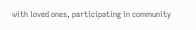with loved ones, participating in community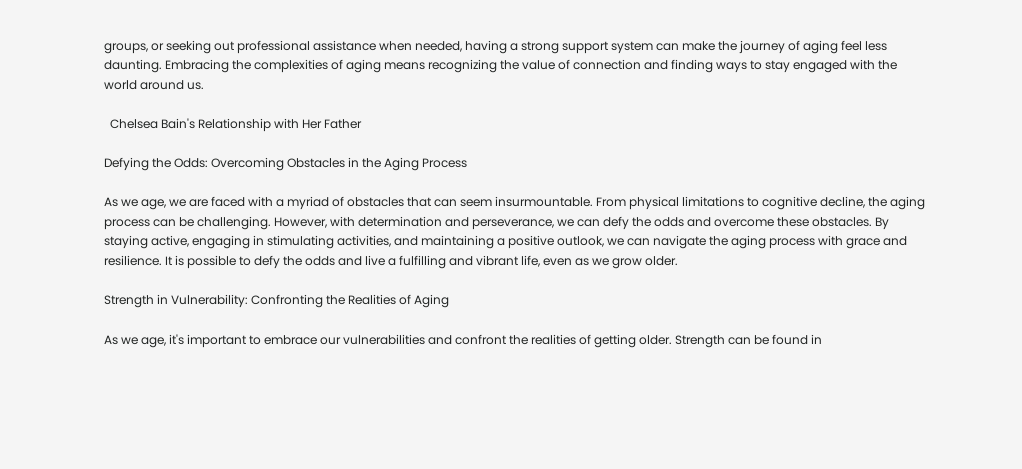groups, or seeking out professional assistance when needed, having a strong support system can make the journey of aging feel less daunting. Embracing the complexities of aging means recognizing the value of connection and finding ways to stay engaged with the world around us.

  Chelsea Bain's Relationship with Her Father

Defying the Odds: Overcoming Obstacles in the Aging Process

As we age, we are faced with a myriad of obstacles that can seem insurmountable. From physical limitations to cognitive decline, the aging process can be challenging. However, with determination and perseverance, we can defy the odds and overcome these obstacles. By staying active, engaging in stimulating activities, and maintaining a positive outlook, we can navigate the aging process with grace and resilience. It is possible to defy the odds and live a fulfilling and vibrant life, even as we grow older.

Strength in Vulnerability: Confronting the Realities of Aging

As we age, it's important to embrace our vulnerabilities and confront the realities of getting older. Strength can be found in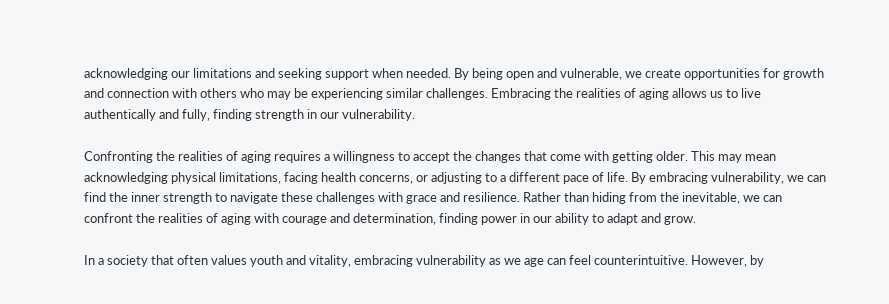acknowledging our limitations and seeking support when needed. By being open and vulnerable, we create opportunities for growth and connection with others who may be experiencing similar challenges. Embracing the realities of aging allows us to live authentically and fully, finding strength in our vulnerability.

Confronting the realities of aging requires a willingness to accept the changes that come with getting older. This may mean acknowledging physical limitations, facing health concerns, or adjusting to a different pace of life. By embracing vulnerability, we can find the inner strength to navigate these challenges with grace and resilience. Rather than hiding from the inevitable, we can confront the realities of aging with courage and determination, finding power in our ability to adapt and grow.

In a society that often values youth and vitality, embracing vulnerability as we age can feel counterintuitive. However, by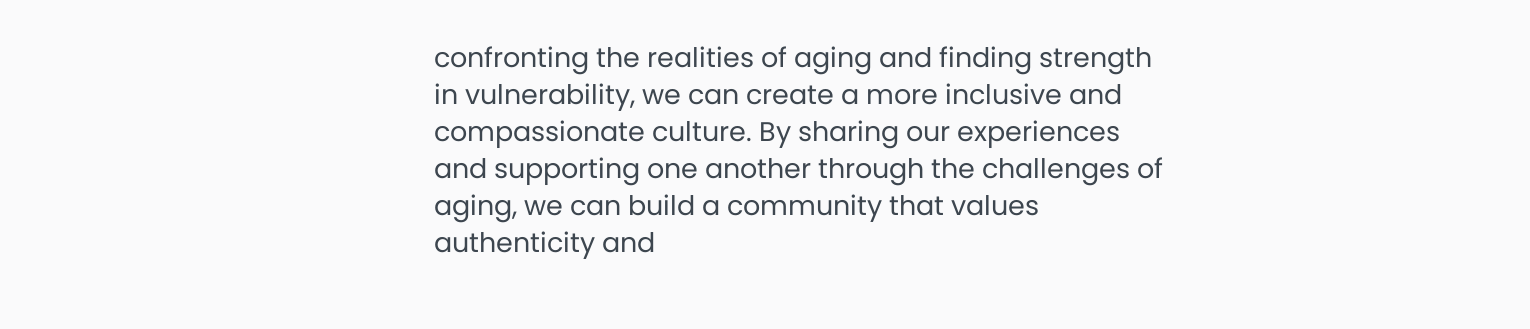confronting the realities of aging and finding strength in vulnerability, we can create a more inclusive and compassionate culture. By sharing our experiences and supporting one another through the challenges of aging, we can build a community that values authenticity and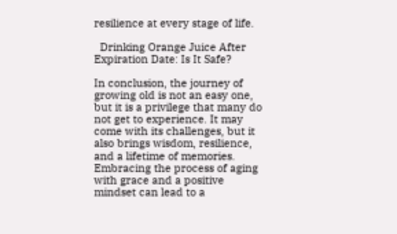resilience at every stage of life.

  Drinking Orange Juice After Expiration Date: Is It Safe?

In conclusion, the journey of growing old is not an easy one, but it is a privilege that many do not get to experience. It may come with its challenges, but it also brings wisdom, resilience, and a lifetime of memories. Embracing the process of aging with grace and a positive mindset can lead to a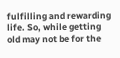fulfilling and rewarding life. So, while getting old may not be for the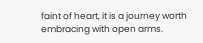faint of heart, it is a journey worth embracing with open arms.